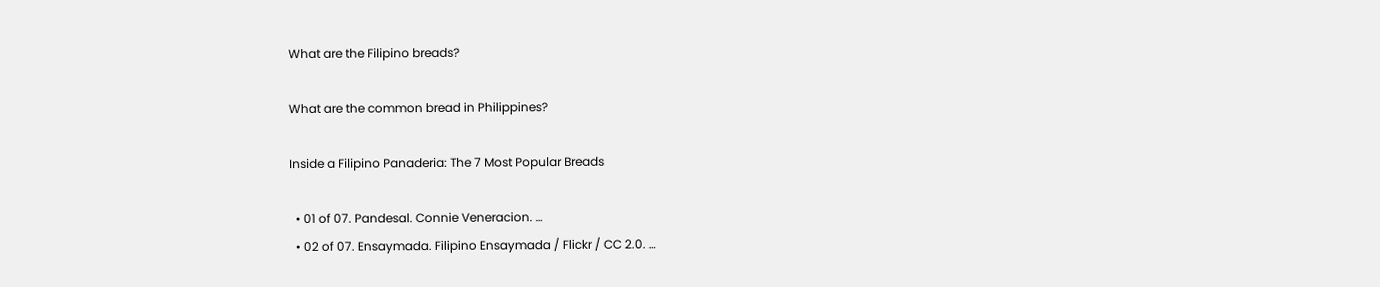What are the Filipino breads?

What are the common bread in Philippines?

Inside a Filipino Panaderia: The 7 Most Popular Breads

  • 01 of 07. Pandesal. Connie Veneracion. …
  • 02 of 07. Ensaymada. Filipino Ensaymada / Flickr / CC 2.0. …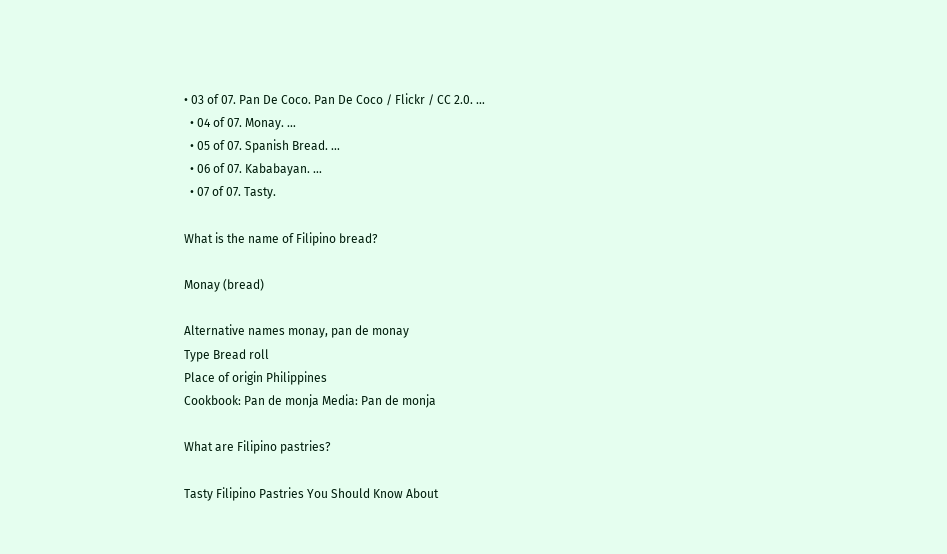• 03 of 07. Pan De Coco. Pan De Coco / Flickr / CC 2.0. …
  • 04 of 07. Monay. …
  • 05 of 07. Spanish Bread. …
  • 06 of 07. Kababayan. …
  • 07 of 07. Tasty.

What is the name of Filipino bread?

Monay (bread)

Alternative names monay, pan de monay
Type Bread roll
Place of origin Philippines
Cookbook: Pan de monja Media: Pan de monja

What are Filipino pastries?

Tasty Filipino Pastries You Should Know About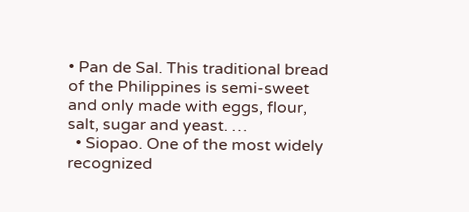• Pan de Sal. This traditional bread of the Philippines is semi-sweet and only made with eggs, flour, salt, sugar and yeast. …
  • Siopao. One of the most widely recognized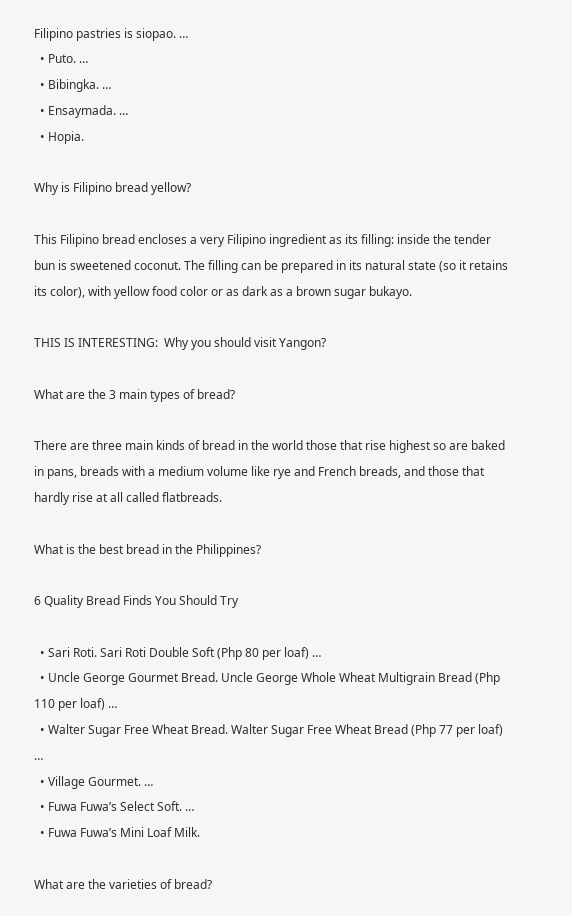Filipino pastries is siopao. …
  • Puto. …
  • Bibingka. …
  • Ensaymada. …
  • Hopia.

Why is Filipino bread yellow?

This Filipino bread encloses a very Filipino ingredient as its filling: inside the tender bun is sweetened coconut. The filling can be prepared in its natural state (so it retains its color), with yellow food color or as dark as a brown sugar bukayo.

THIS IS INTERESTING:  Why you should visit Yangon?

What are the 3 main types of bread?

There are three main kinds of bread in the world those that rise highest so are baked in pans, breads with a medium volume like rye and French breads, and those that hardly rise at all called flatbreads.

What is the best bread in the Philippines?

6 Quality Bread Finds You Should Try

  • Sari Roti. Sari Roti Double Soft (Php 80 per loaf) …
  • Uncle George Gourmet Bread. Uncle George Whole Wheat Multigrain Bread (Php 110 per loaf) …
  • Walter Sugar Free Wheat Bread. Walter Sugar Free Wheat Bread (Php 77 per loaf) …
  • Village Gourmet. …
  • Fuwa Fuwa’s Select Soft. …
  • Fuwa Fuwa’s Mini Loaf Milk.

What are the varieties of bread?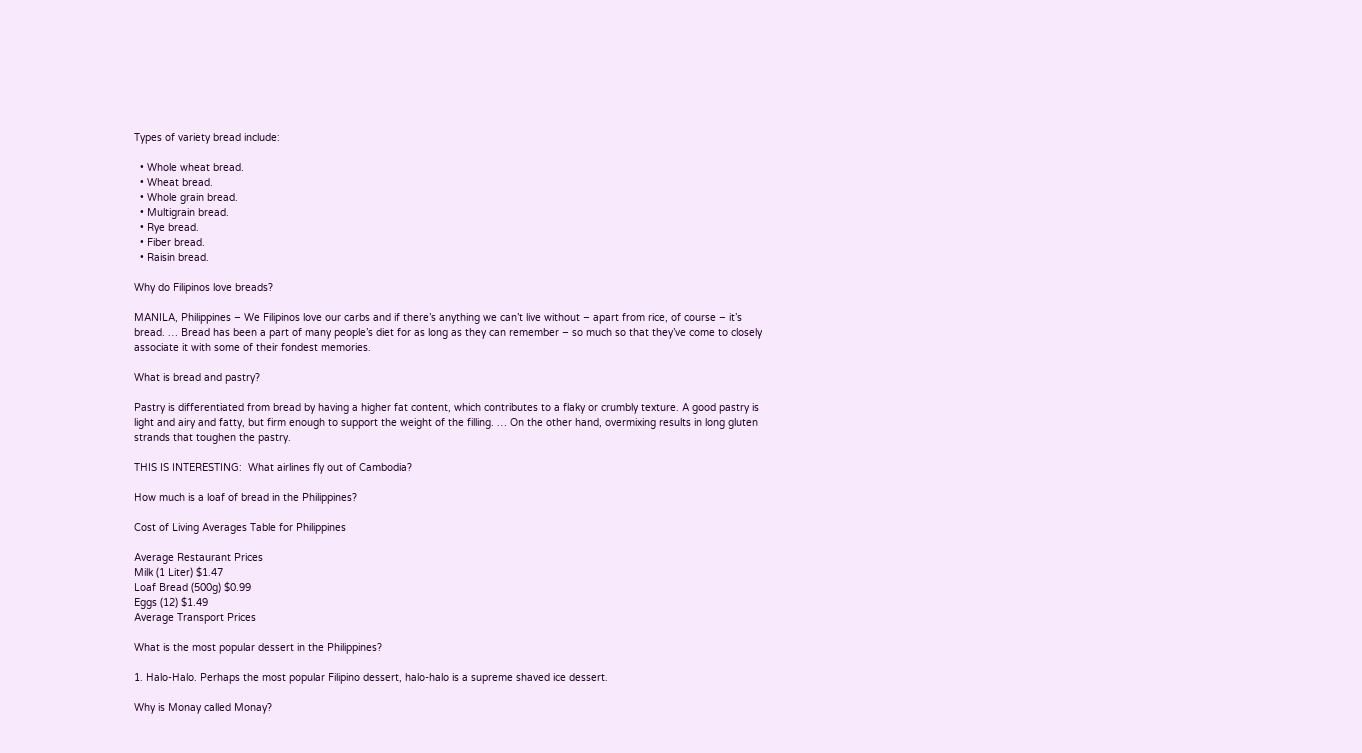Types of variety bread include:

  • Whole wheat bread.
  • Wheat bread.
  • Whole grain bread.
  • Multigrain bread.
  • Rye bread.
  • Fiber bread.
  • Raisin bread.

Why do Filipinos love breads?

MANILA, Philippines – We Filipinos love our carbs and if there’s anything we can’t live without – apart from rice, of course – it’s bread. … Bread has been a part of many people’s diet for as long as they can remember – so much so that they’ve come to closely associate it with some of their fondest memories.

What is bread and pastry?

Pastry is differentiated from bread by having a higher fat content, which contributes to a flaky or crumbly texture. A good pastry is light and airy and fatty, but firm enough to support the weight of the filling. … On the other hand, overmixing results in long gluten strands that toughen the pastry.

THIS IS INTERESTING:  What airlines fly out of Cambodia?

How much is a loaf of bread in the Philippines?

Cost of Living Averages Table for Philippines

Average Restaurant Prices
Milk (1 Liter) $1.47
Loaf Bread (500g) $0.99
Eggs (12) $1.49
Average Transport Prices

What is the most popular dessert in the Philippines?

1. Halo-Halo. Perhaps the most popular Filipino dessert, halo-halo is a supreme shaved ice dessert.

Why is Monay called Monay?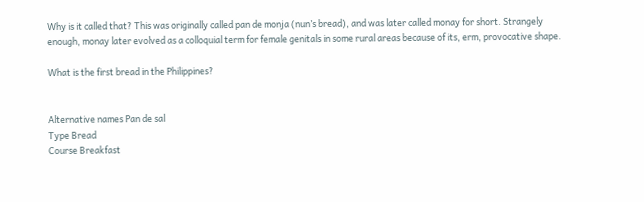Why is it called that? This was originally called pan de monja (nun’s bread), and was later called monay for short. Strangely enough, monay later evolved as a colloquial term for female genitals in some rural areas because of its, erm, provocative shape.

What is the first bread in the Philippines?


Alternative names Pan de sal
Type Bread
Course Breakfast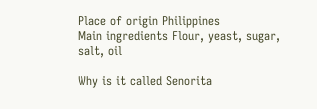Place of origin Philippines
Main ingredients Flour, yeast, sugar, salt, oil

Why is it called Senorita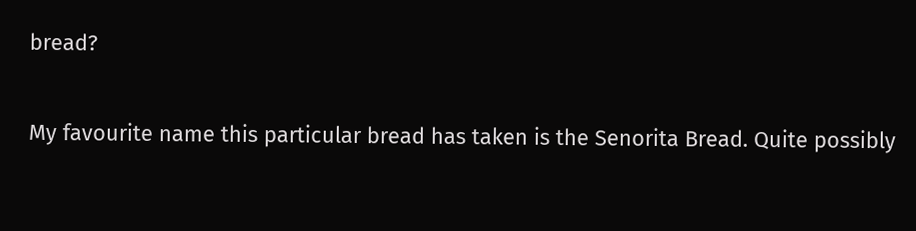bread?

My favourite name this particular bread has taken is the Senorita Bread. Quite possibly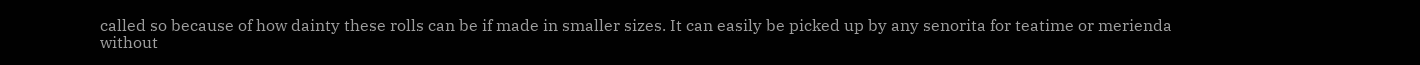called so because of how dainty these rolls can be if made in smaller sizes. It can easily be picked up by any senorita for teatime or merienda without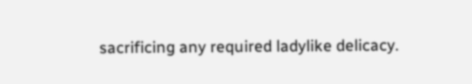sacrificing any required ladylike delicacy.